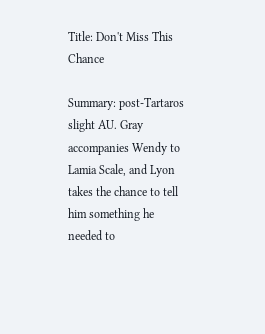Title: Don't Miss This Chance

Summary: post-Tartaros slight AU. Gray accompanies Wendy to Lamia Scale, and Lyon takes the chance to tell him something he needed to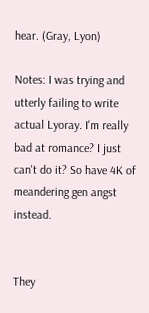hear. (Gray, Lyon)

Notes: I was trying and utterly failing to write actual Lyoray. I'm really bad at romance? I just can't do it? So have 4K of meandering gen angst instead.


They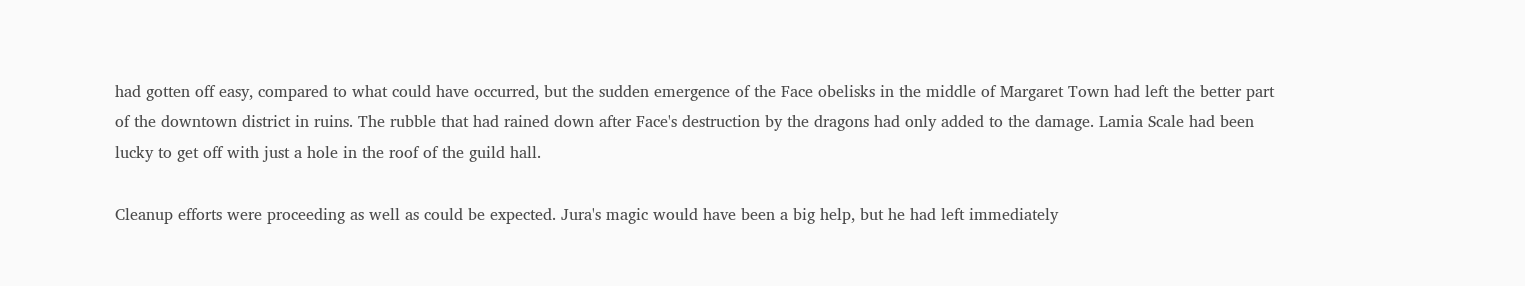had gotten off easy, compared to what could have occurred, but the sudden emergence of the Face obelisks in the middle of Margaret Town had left the better part of the downtown district in ruins. The rubble that had rained down after Face's destruction by the dragons had only added to the damage. Lamia Scale had been lucky to get off with just a hole in the roof of the guild hall.

Cleanup efforts were proceeding as well as could be expected. Jura's magic would have been a big help, but he had left immediately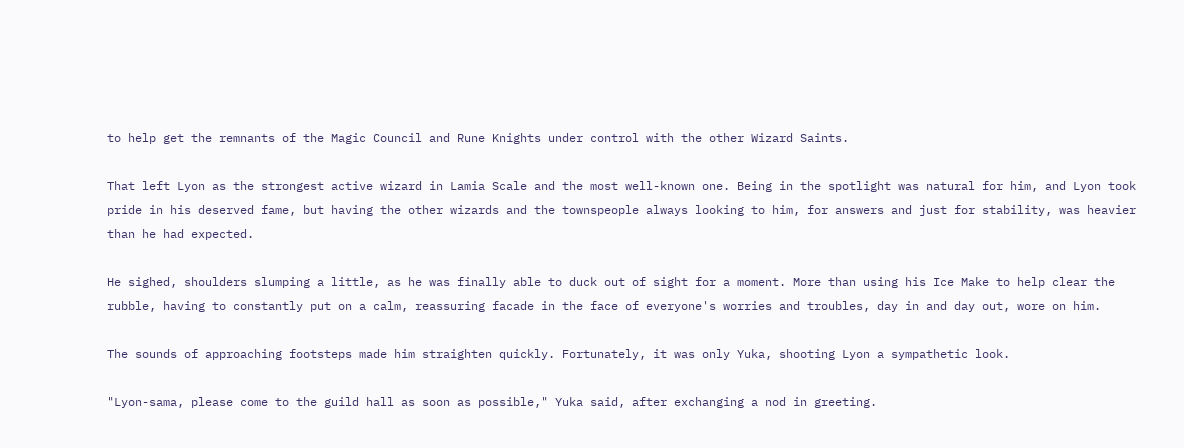to help get the remnants of the Magic Council and Rune Knights under control with the other Wizard Saints.

That left Lyon as the strongest active wizard in Lamia Scale and the most well-known one. Being in the spotlight was natural for him, and Lyon took pride in his deserved fame, but having the other wizards and the townspeople always looking to him, for answers and just for stability, was heavier than he had expected.

He sighed, shoulders slumping a little, as he was finally able to duck out of sight for a moment. More than using his Ice Make to help clear the rubble, having to constantly put on a calm, reassuring facade in the face of everyone's worries and troubles, day in and day out, wore on him.

The sounds of approaching footsteps made him straighten quickly. Fortunately, it was only Yuka, shooting Lyon a sympathetic look.

"Lyon-sama, please come to the guild hall as soon as possible," Yuka said, after exchanging a nod in greeting.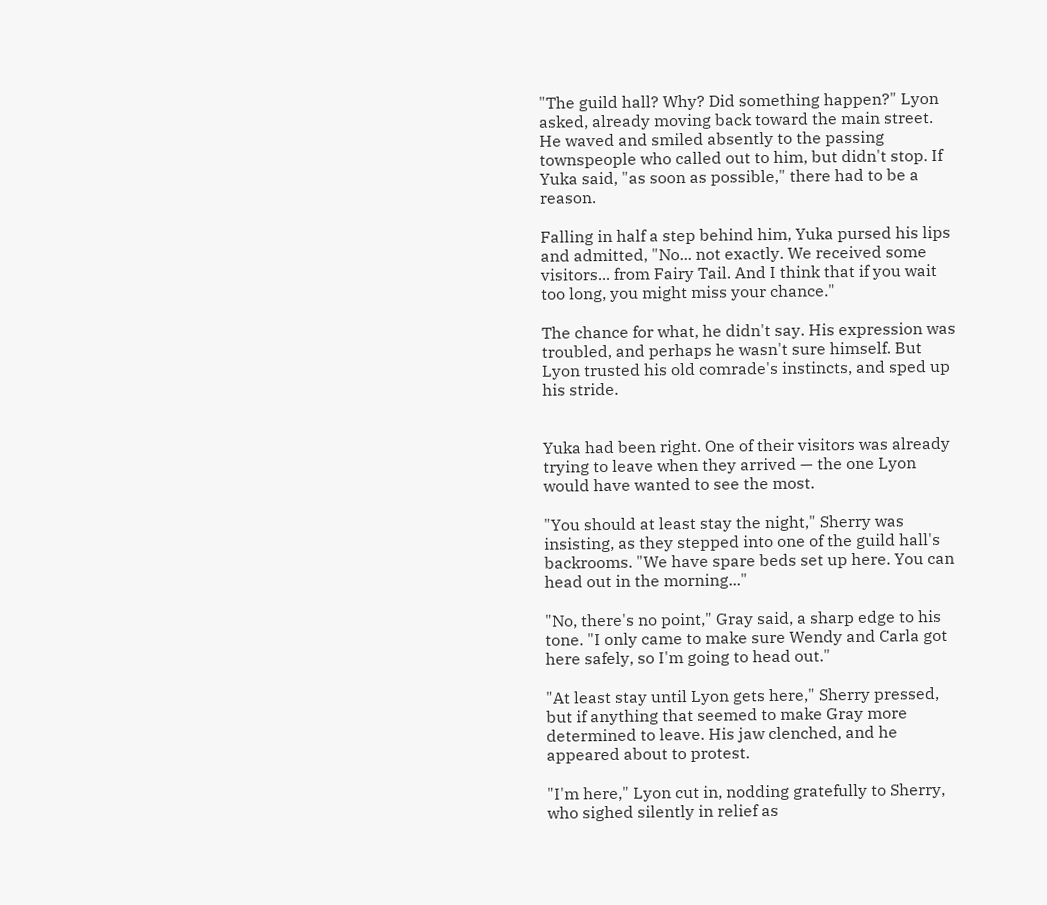"The guild hall? Why? Did something happen?" Lyon asked, already moving back toward the main street. He waved and smiled absently to the passing townspeople who called out to him, but didn't stop. If Yuka said, "as soon as possible," there had to be a reason.

Falling in half a step behind him, Yuka pursed his lips and admitted, "No... not exactly. We received some visitors... from Fairy Tail. And I think that if you wait too long, you might miss your chance."

The chance for what, he didn't say. His expression was troubled, and perhaps he wasn't sure himself. But Lyon trusted his old comrade's instincts, and sped up his stride.


Yuka had been right. One of their visitors was already trying to leave when they arrived — the one Lyon would have wanted to see the most.

"You should at least stay the night," Sherry was insisting, as they stepped into one of the guild hall's backrooms. "We have spare beds set up here. You can head out in the morning..."

"No, there's no point," Gray said, a sharp edge to his tone. "I only came to make sure Wendy and Carla got here safely, so I'm going to head out."

"At least stay until Lyon gets here," Sherry pressed, but if anything that seemed to make Gray more determined to leave. His jaw clenched, and he appeared about to protest.

"I'm here," Lyon cut in, nodding gratefully to Sherry, who sighed silently in relief as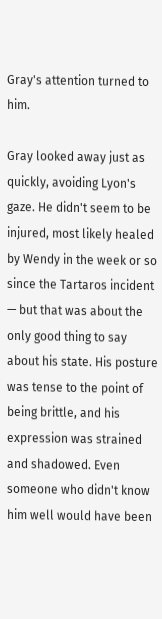Gray's attention turned to him.

Gray looked away just as quickly, avoiding Lyon's gaze. He didn't seem to be injured, most likely healed by Wendy in the week or so since the Tartaros incident — but that was about the only good thing to say about his state. His posture was tense to the point of being brittle, and his expression was strained and shadowed. Even someone who didn't know him well would have been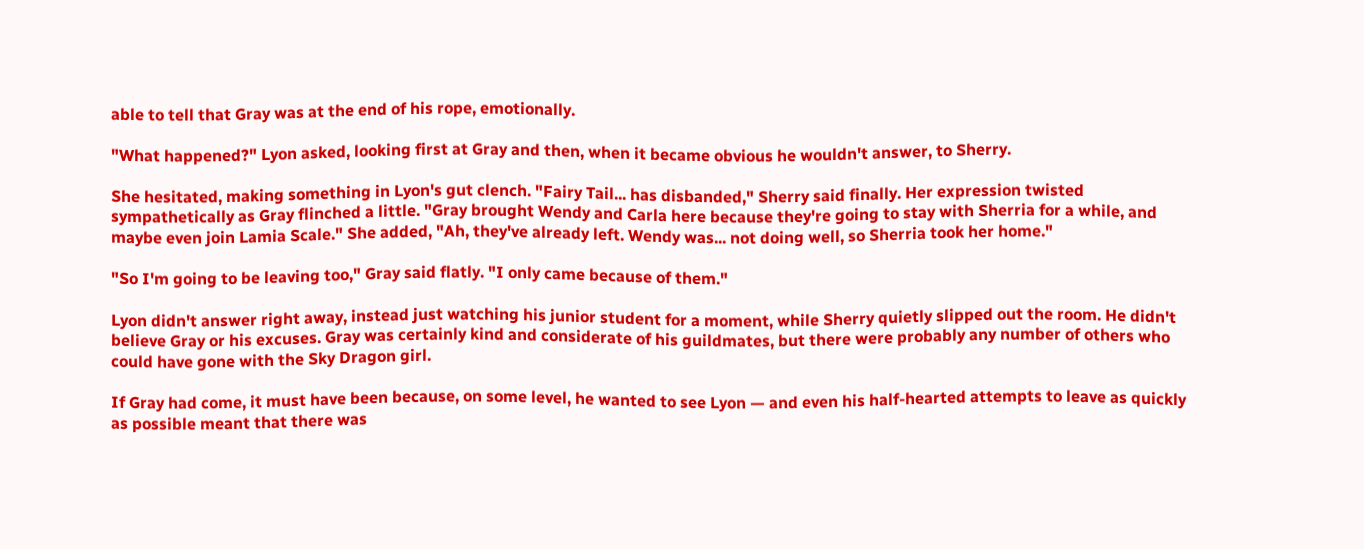able to tell that Gray was at the end of his rope, emotionally.

"What happened?" Lyon asked, looking first at Gray and then, when it became obvious he wouldn't answer, to Sherry.

She hesitated, making something in Lyon's gut clench. "Fairy Tail... has disbanded," Sherry said finally. Her expression twisted sympathetically as Gray flinched a little. "Gray brought Wendy and Carla here because they're going to stay with Sherria for a while, and maybe even join Lamia Scale." She added, "Ah, they've already left. Wendy was... not doing well, so Sherria took her home."

"So I'm going to be leaving too," Gray said flatly. "I only came because of them."

Lyon didn't answer right away, instead just watching his junior student for a moment, while Sherry quietly slipped out the room. He didn't believe Gray or his excuses. Gray was certainly kind and considerate of his guildmates, but there were probably any number of others who could have gone with the Sky Dragon girl.

If Gray had come, it must have been because, on some level, he wanted to see Lyon — and even his half-hearted attempts to leave as quickly as possible meant that there was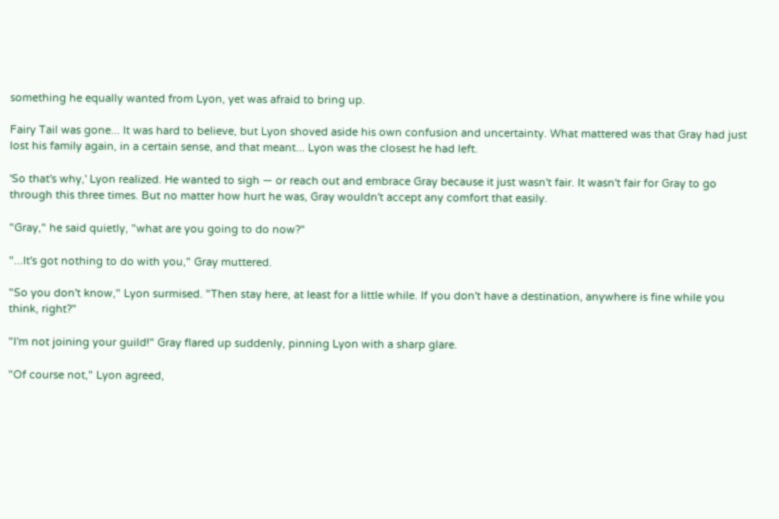something he equally wanted from Lyon, yet was afraid to bring up.

Fairy Tail was gone... It was hard to believe, but Lyon shoved aside his own confusion and uncertainty. What mattered was that Gray had just lost his family again, in a certain sense, and that meant... Lyon was the closest he had left.

'So that's why,' Lyon realized. He wanted to sigh — or reach out and embrace Gray because it just wasn't fair. It wasn't fair for Gray to go through this three times. But no matter how hurt he was, Gray wouldn't accept any comfort that easily.

"Gray," he said quietly, "what are you going to do now?"

"...It's got nothing to do with you," Gray muttered.

"So you don't know," Lyon surmised. "Then stay here, at least for a little while. If you don't have a destination, anywhere is fine while you think, right?"

"I'm not joining your guild!" Gray flared up suddenly, pinning Lyon with a sharp glare.

"Of course not," Lyon agreed,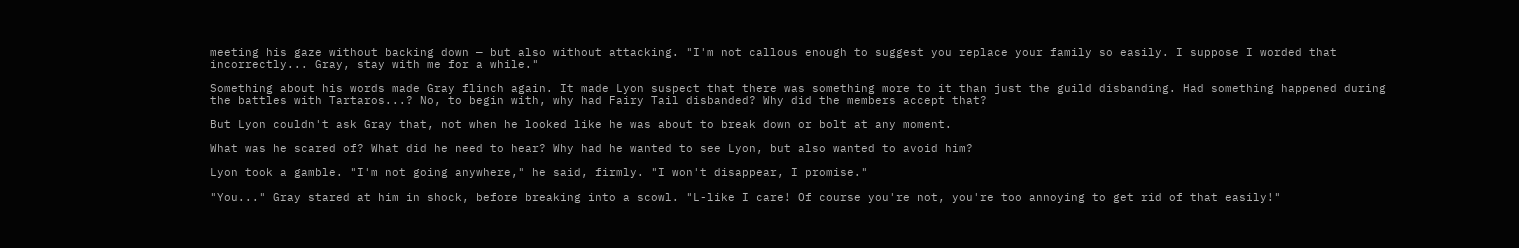meeting his gaze without backing down — but also without attacking. "I'm not callous enough to suggest you replace your family so easily. I suppose I worded that incorrectly... Gray, stay with me for a while."

Something about his words made Gray flinch again. It made Lyon suspect that there was something more to it than just the guild disbanding. Had something happened during the battles with Tartaros...? No, to begin with, why had Fairy Tail disbanded? Why did the members accept that?

But Lyon couldn't ask Gray that, not when he looked like he was about to break down or bolt at any moment.

What was he scared of? What did he need to hear? Why had he wanted to see Lyon, but also wanted to avoid him?

Lyon took a gamble. "I'm not going anywhere," he said, firmly. "I won't disappear, I promise."

"You..." Gray stared at him in shock, before breaking into a scowl. "L-like I care! Of course you're not, you're too annoying to get rid of that easily!"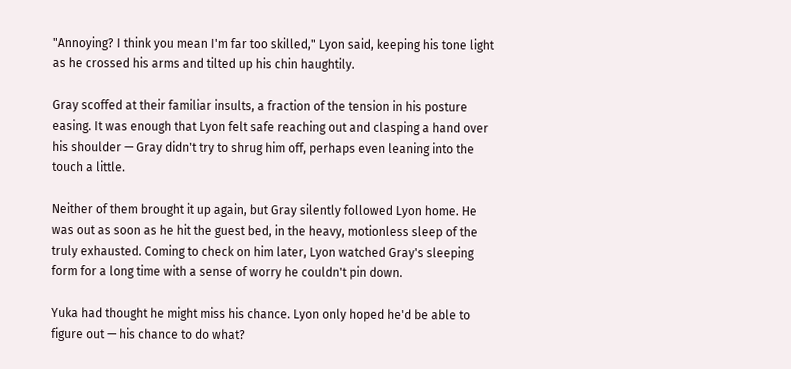"Annoying? I think you mean I'm far too skilled," Lyon said, keeping his tone light as he crossed his arms and tilted up his chin haughtily.

Gray scoffed at their familiar insults, a fraction of the tension in his posture easing. It was enough that Lyon felt safe reaching out and clasping a hand over his shoulder — Gray didn't try to shrug him off, perhaps even leaning into the touch a little.

Neither of them brought it up again, but Gray silently followed Lyon home. He was out as soon as he hit the guest bed, in the heavy, motionless sleep of the truly exhausted. Coming to check on him later, Lyon watched Gray's sleeping form for a long time with a sense of worry he couldn't pin down.

Yuka had thought he might miss his chance. Lyon only hoped he'd be able to figure out — his chance to do what?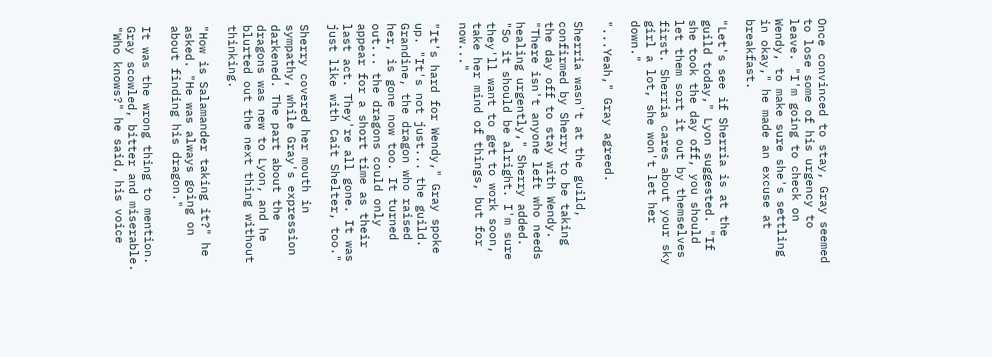Once convinced to stay, Gray seemed to lose some of his urgency to leave. "I'm going to check on Wendy, to make sure she's settling in okay," he made an excuse at breakfast.

"Let's see if Sherria is at the guild today," Lyon suggested. "If she took the day off, you should let them sort it out by themselves first. Sherria cares about your sky girl a lot, she won't let her down."

"...Yeah," Gray agreed.

Sherria wasn't at the guild, confirmed by Sherry to be taking the day off to stay with Wendy. "There isn't anyone left who needs healing urgently," Sherry added. "So it should be alright. I'm sure they'll want to get to work soon, take her mind of things, but for now..."

"It's hard for Wendy," Gray spoke up. "It's not just... the guild. Grandine, the dragon who raised her, is gone now too. It turned out... the dragons could only appear for a short time as their last act. They're all gone. It was just like with Cait Shelter, too."

Sherry covered her mouth in sympathy, while Gray's expression darkened. The part about the dragons was new to Lyon, and he blurted out the next thing without thinking.

"How is Salamander taking it?" he asked. "He was always going on about finding his dragon."

It was the wrong thing to mention. Gray scowled, bitter and miserable. "Who knows?" he said, his voice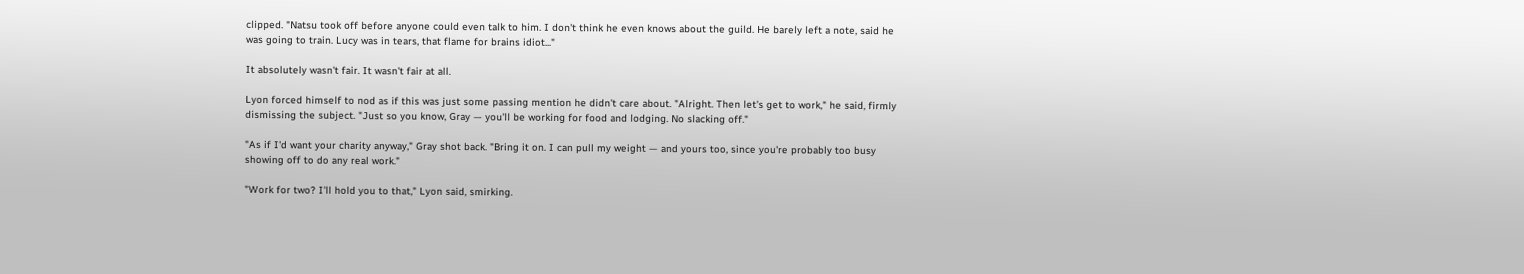clipped. "Natsu took off before anyone could even talk to him. I don't think he even knows about the guild. He barely left a note, said he was going to train. Lucy was in tears, that flame for brains idiot..."

It absolutely wasn't fair. It wasn't fair at all.

Lyon forced himself to nod as if this was just some passing mention he didn't care about. "Alright. Then let's get to work," he said, firmly dismissing the subject. "Just so you know, Gray — you'll be working for food and lodging. No slacking off."

"As if I'd want your charity anyway," Gray shot back. "Bring it on. I can pull my weight — and yours too, since you're probably too busy showing off to do any real work."

"Work for two? I'll hold you to that," Lyon said, smirking.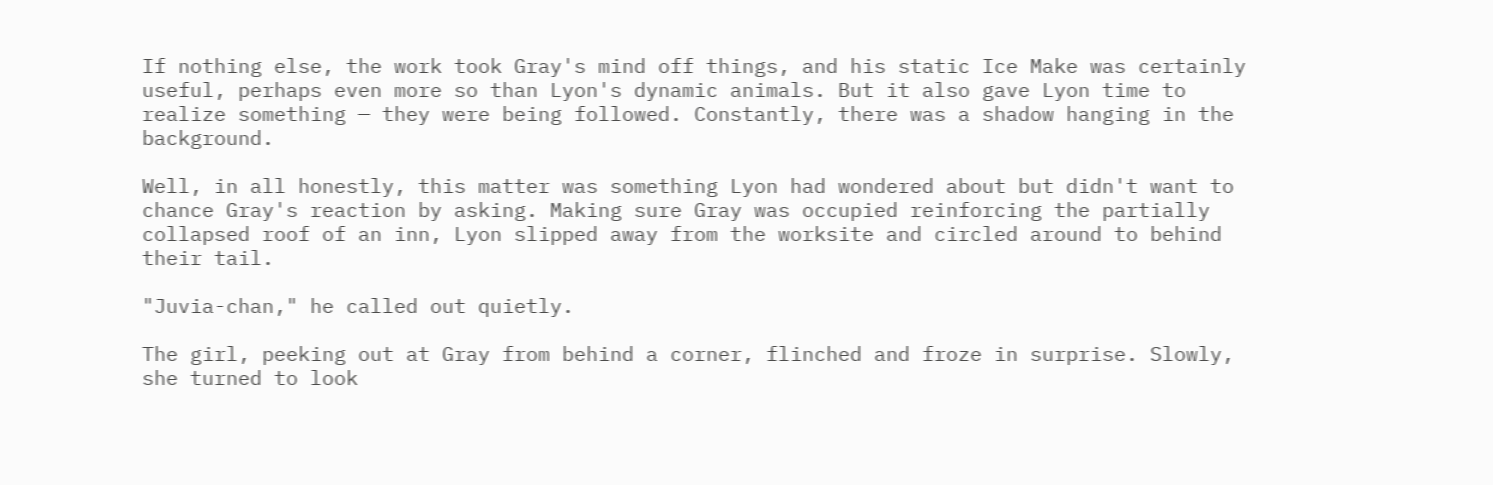If nothing else, the work took Gray's mind off things, and his static Ice Make was certainly useful, perhaps even more so than Lyon's dynamic animals. But it also gave Lyon time to realize something — they were being followed. Constantly, there was a shadow hanging in the background.

Well, in all honestly, this matter was something Lyon had wondered about but didn't want to chance Gray's reaction by asking. Making sure Gray was occupied reinforcing the partially collapsed roof of an inn, Lyon slipped away from the worksite and circled around to behind their tail.

"Juvia-chan," he called out quietly.

The girl, peeking out at Gray from behind a corner, flinched and froze in surprise. Slowly, she turned to look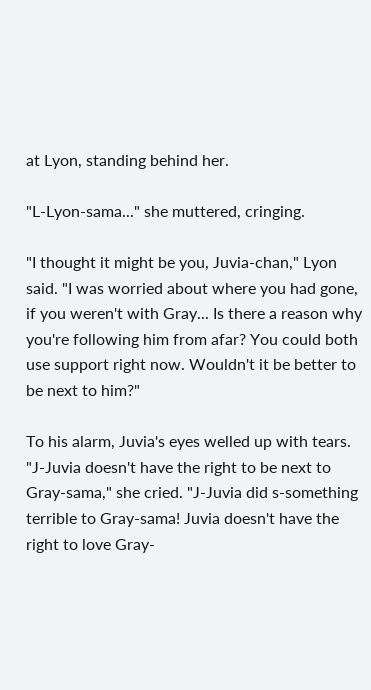at Lyon, standing behind her.

"L-Lyon-sama..." she muttered, cringing.

"I thought it might be you, Juvia-chan," Lyon said. "I was worried about where you had gone, if you weren't with Gray... Is there a reason why you're following him from afar? You could both use support right now. Wouldn't it be better to be next to him?"

To his alarm, Juvia's eyes welled up with tears. "J-Juvia doesn't have the right to be next to Gray-sama," she cried. "J-Juvia did s-something terrible to Gray-sama! Juvia doesn't have the right to love Gray-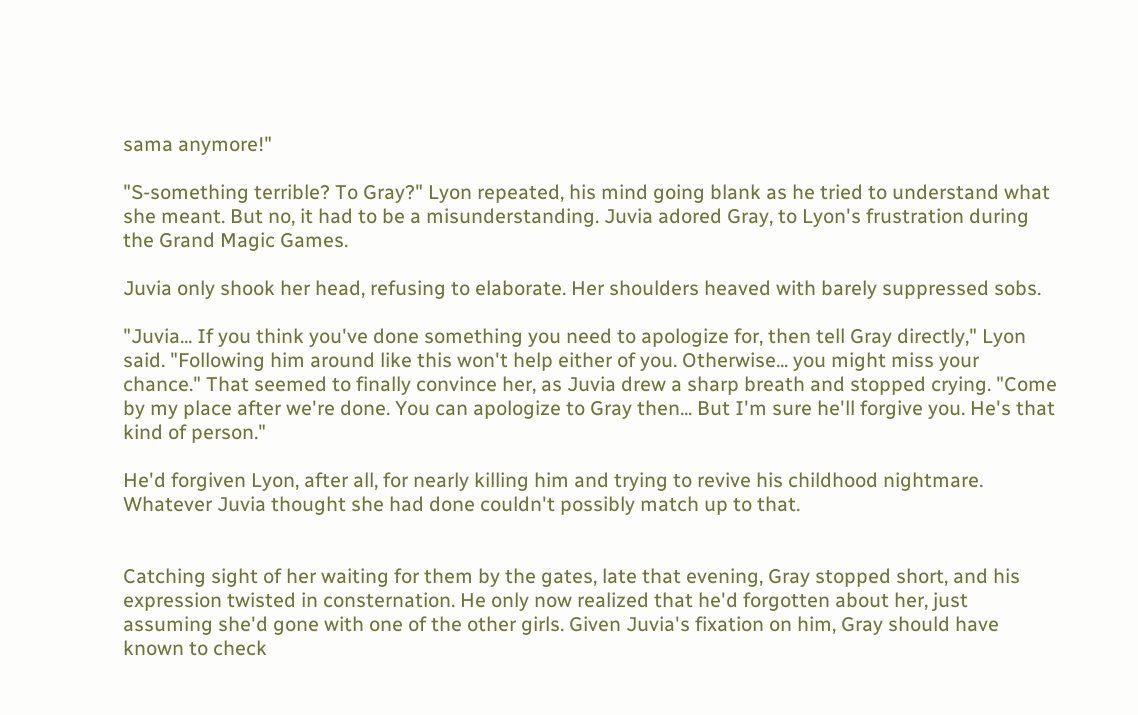sama anymore!"

"S-something terrible? To Gray?" Lyon repeated, his mind going blank as he tried to understand what she meant. But no, it had to be a misunderstanding. Juvia adored Gray, to Lyon's frustration during the Grand Magic Games.

Juvia only shook her head, refusing to elaborate. Her shoulders heaved with barely suppressed sobs.

"Juvia... If you think you've done something you need to apologize for, then tell Gray directly," Lyon said. "Following him around like this won't help either of you. Otherwise... you might miss your chance." That seemed to finally convince her, as Juvia drew a sharp breath and stopped crying. "Come by my place after we're done. You can apologize to Gray then... But I'm sure he'll forgive you. He's that kind of person."

He'd forgiven Lyon, after all, for nearly killing him and trying to revive his childhood nightmare. Whatever Juvia thought she had done couldn't possibly match up to that.


Catching sight of her waiting for them by the gates, late that evening, Gray stopped short, and his expression twisted in consternation. He only now realized that he'd forgotten about her, just assuming she'd gone with one of the other girls. Given Juvia's fixation on him, Gray should have known to check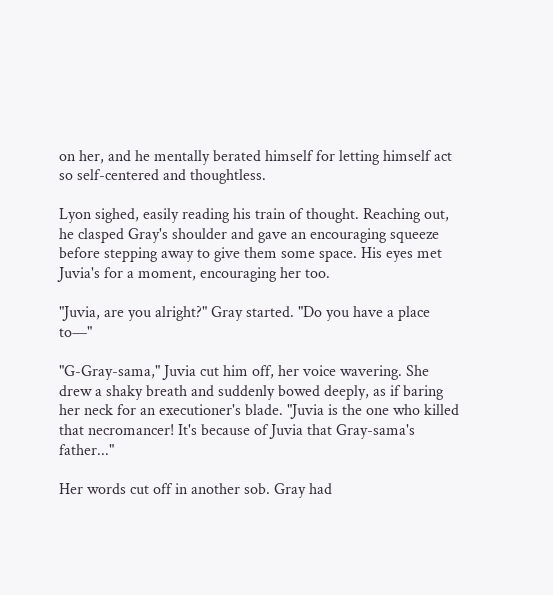on her, and he mentally berated himself for letting himself act so self-centered and thoughtless.

Lyon sighed, easily reading his train of thought. Reaching out, he clasped Gray's shoulder and gave an encouraging squeeze before stepping away to give them some space. His eyes met Juvia's for a moment, encouraging her too.

"Juvia, are you alright?" Gray started. "Do you have a place to—"

"G-Gray-sama," Juvia cut him off, her voice wavering. She drew a shaky breath and suddenly bowed deeply, as if baring her neck for an executioner's blade. "Juvia is the one who killed that necromancer! It's because of Juvia that Gray-sama's father..."

Her words cut off in another sob. Gray had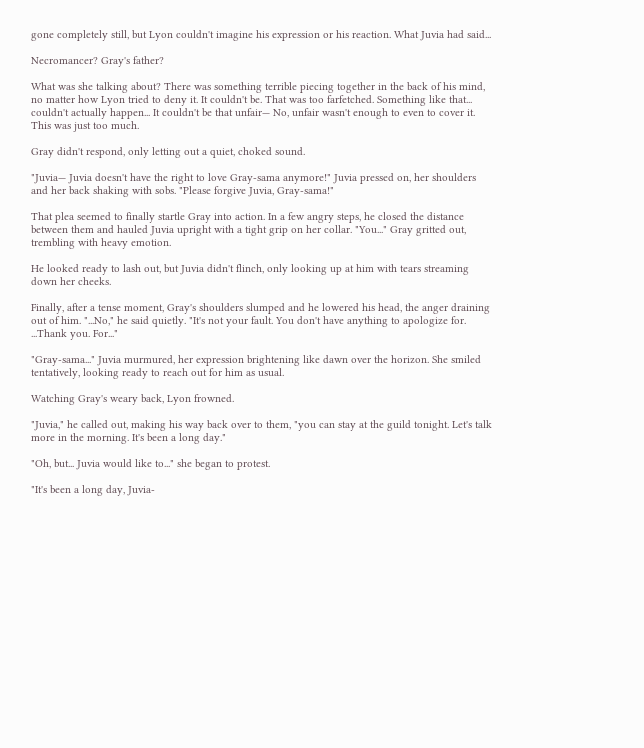gone completely still, but Lyon couldn't imagine his expression or his reaction. What Juvia had said...

Necromancer? Gray's father?

What was she talking about? There was something terrible piecing together in the back of his mind, no matter how Lyon tried to deny it. It couldn't be. That was too farfetched. Something like that... couldn't actually happen... It couldn't be that unfair— No, unfair wasn't enough to even to cover it. This was just too much.

Gray didn't respond, only letting out a quiet, choked sound.

"Juvia— Juvia doesn't have the right to love Gray-sama anymore!" Juvia pressed on, her shoulders and her back shaking with sobs. "Please forgive Juvia, Gray-sama!"

That plea seemed to finally startle Gray into action. In a few angry steps, he closed the distance between them and hauled Juvia upright with a tight grip on her collar. "You..." Gray gritted out, trembling with heavy emotion.

He looked ready to lash out, but Juvia didn't flinch, only looking up at him with tears streaming down her cheeks.

Finally, after a tense moment, Gray's shoulders slumped and he lowered his head, the anger draining out of him. "...No," he said quietly. "It's not your fault. You don't have anything to apologize for. ...Thank you. For..."

"Gray-sama..." Juvia murmured, her expression brightening like dawn over the horizon. She smiled tentatively, looking ready to reach out for him as usual.

Watching Gray's weary back, Lyon frowned.

"Juvia," he called out, making his way back over to them, "you can stay at the guild tonight. Let's talk more in the morning. It's been a long day."

"Oh, but... Juvia would like to..." she began to protest.

"It's been a long day, Juvia-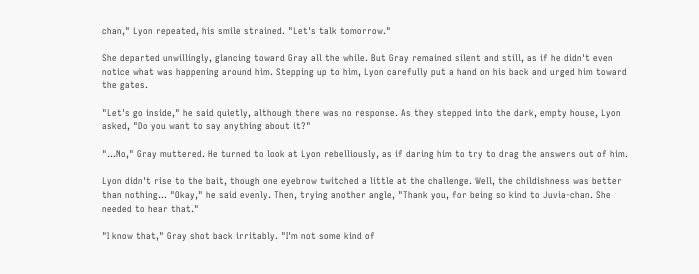chan," Lyon repeated, his smile strained. "Let's talk tomorrow."

She departed unwillingly, glancing toward Gray all the while. But Gray remained silent and still, as if he didn't even notice what was happening around him. Stepping up to him, Lyon carefully put a hand on his back and urged him toward the gates.

"Let's go inside," he said quietly, although there was no response. As they stepped into the dark, empty house, Lyon asked, "Do you want to say anything about it?"

"...No," Gray muttered. He turned to look at Lyon rebelliously, as if daring him to try to drag the answers out of him.

Lyon didn't rise to the bait, though one eyebrow twitched a little at the challenge. Well, the childishness was better than nothing... "Okay," he said evenly. Then, trying another angle, "Thank you, for being so kind to Juvia-chan. She needed to hear that."

"I know that," Gray shot back irritably. "I'm not some kind of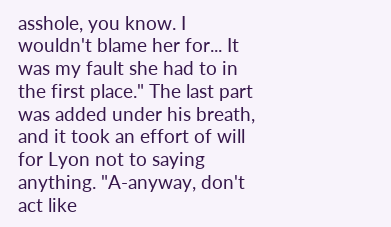asshole, you know. I wouldn't blame her for... It was my fault she had to in the first place." The last part was added under his breath, and it took an effort of will for Lyon not to saying anything. "A-anyway, don't act like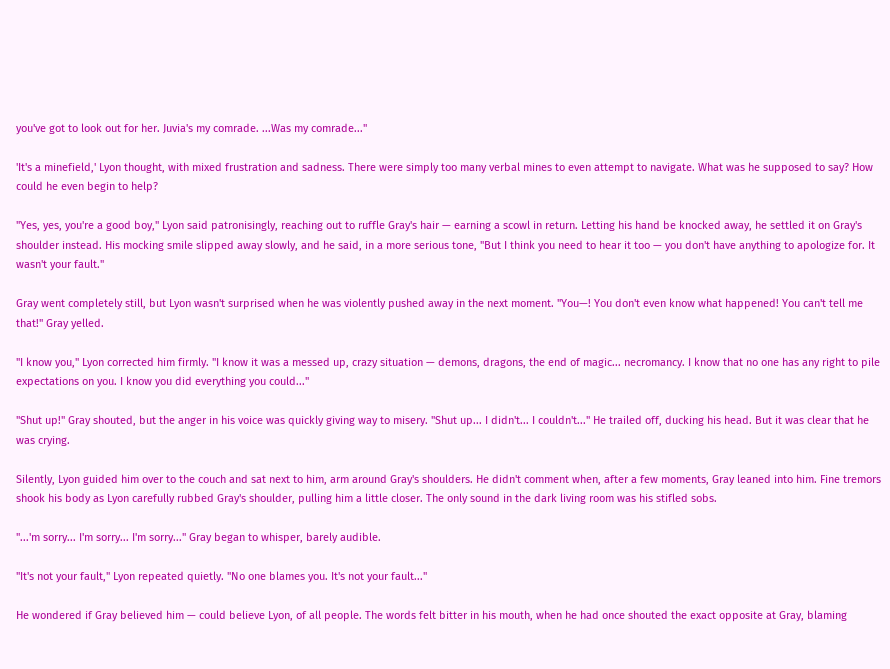you've got to look out for her. Juvia's my comrade. ...Was my comrade..."

'It's a minefield,' Lyon thought, with mixed frustration and sadness. There were simply too many verbal mines to even attempt to navigate. What was he supposed to say? How could he even begin to help?

"Yes, yes, you're a good boy," Lyon said patronisingly, reaching out to ruffle Gray's hair — earning a scowl in return. Letting his hand be knocked away, he settled it on Gray's shoulder instead. His mocking smile slipped away slowly, and he said, in a more serious tone, "But I think you need to hear it too — you don't have anything to apologize for. It wasn't your fault."

Gray went completely still, but Lyon wasn't surprised when he was violently pushed away in the next moment. "You—! You don't even know what happened! You can't tell me that!" Gray yelled.

"I know you," Lyon corrected him firmly. "I know it was a messed up, crazy situation — demons, dragons, the end of magic... necromancy. I know that no one has any right to pile expectations on you. I know you did everything you could..."

"Shut up!" Gray shouted, but the anger in his voice was quickly giving way to misery. "Shut up... I didn't... I couldn't..." He trailed off, ducking his head. But it was clear that he was crying.

Silently, Lyon guided him over to the couch and sat next to him, arm around Gray's shoulders. He didn't comment when, after a few moments, Gray leaned into him. Fine tremors shook his body as Lyon carefully rubbed Gray's shoulder, pulling him a little closer. The only sound in the dark living room was his stifled sobs.

"...'m sorry... I'm sorry... I'm sorry..." Gray began to whisper, barely audible.

"It's not your fault," Lyon repeated quietly. "No one blames you. It's not your fault..."

He wondered if Gray believed him — could believe Lyon, of all people. The words felt bitter in his mouth, when he had once shouted the exact opposite at Gray, blaming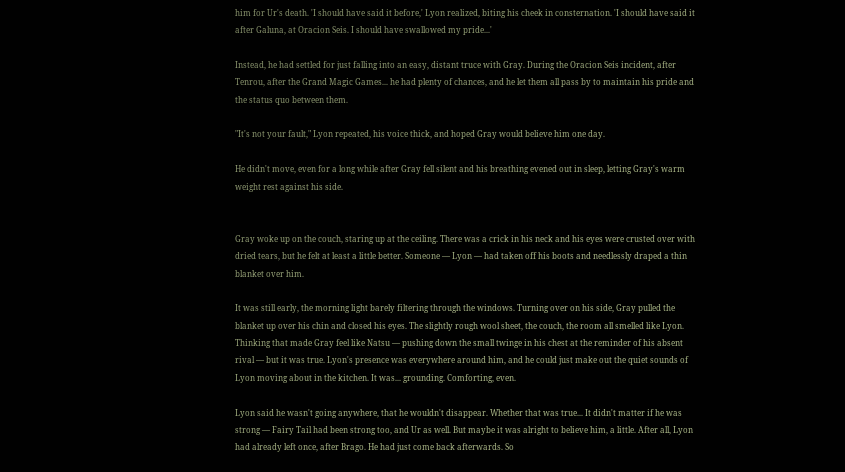him for Ur's death. 'I should have said it before,' Lyon realized, biting his cheek in consternation. 'I should have said it after Galuna, at Oracion Seis. I should have swallowed my pride...'

Instead, he had settled for just falling into an easy, distant truce with Gray. During the Oracion Seis incident, after Tenrou, after the Grand Magic Games... he had plenty of chances, and he let them all pass by to maintain his pride and the status quo between them.

"It's not your fault," Lyon repeated, his voice thick, and hoped Gray would believe him one day.

He didn't move, even for a long while after Gray fell silent and his breathing evened out in sleep, letting Gray's warm weight rest against his side.


Gray woke up on the couch, staring up at the ceiling. There was a crick in his neck and his eyes were crusted over with dried tears, but he felt at least a little better. Someone — Lyon — had taken off his boots and needlessly draped a thin blanket over him.

It was still early, the morning light barely filtering through the windows. Turning over on his side, Gray pulled the blanket up over his chin and closed his eyes. The slightly rough wool sheet, the couch, the room all smelled like Lyon. Thinking that made Gray feel like Natsu — pushing down the small twinge in his chest at the reminder of his absent rival — but it was true. Lyon's presence was everywhere around him, and he could just make out the quiet sounds of Lyon moving about in the kitchen. It was... grounding. Comforting, even.

Lyon said he wasn't going anywhere, that he wouldn't disappear. Whether that was true... It didn't matter if he was strong — Fairy Tail had been strong too, and Ur as well. But maybe it was alright to believe him, a little. After all, Lyon had already left once, after Brago. He had just come back afterwards. So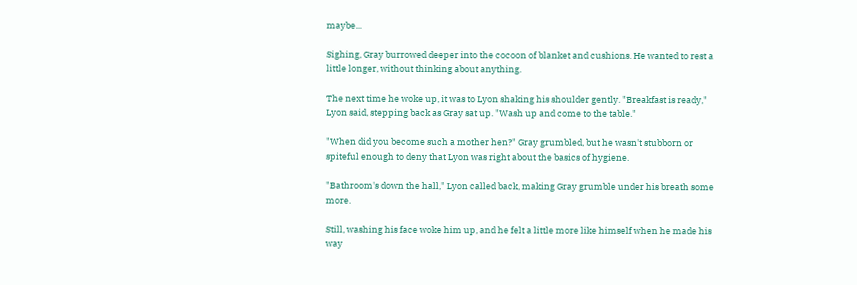maybe...

Sighing, Gray burrowed deeper into the cocoon of blanket and cushions. He wanted to rest a little longer, without thinking about anything.

The next time he woke up, it was to Lyon shaking his shoulder gently. "Breakfast is ready," Lyon said, stepping back as Gray sat up. "Wash up and come to the table."

"When did you become such a mother hen?" Gray grumbled, but he wasn't stubborn or spiteful enough to deny that Lyon was right about the basics of hygiene.

"Bathroom's down the hall," Lyon called back, making Gray grumble under his breath some more.

Still, washing his face woke him up, and he felt a little more like himself when he made his way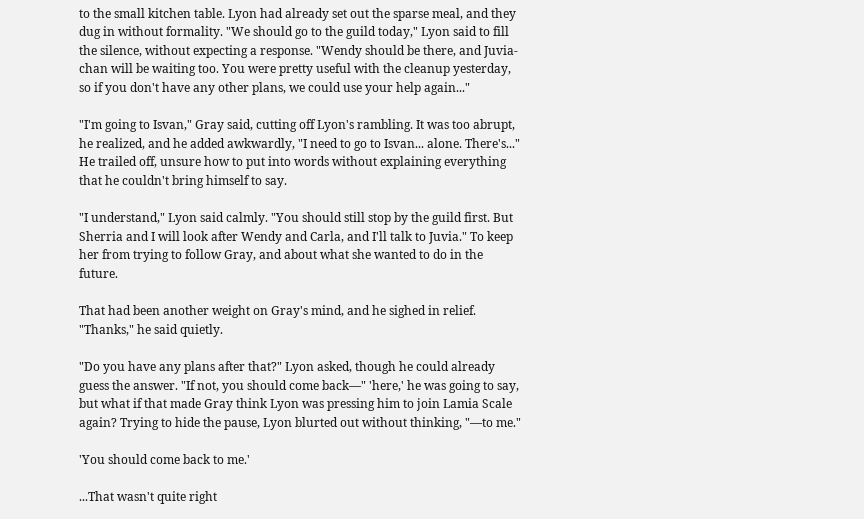to the small kitchen table. Lyon had already set out the sparse meal, and they dug in without formality. "We should go to the guild today," Lyon said to fill the silence, without expecting a response. "Wendy should be there, and Juvia-chan will be waiting too. You were pretty useful with the cleanup yesterday, so if you don't have any other plans, we could use your help again..."

"I'm going to Isvan," Gray said, cutting off Lyon's rambling. It was too abrupt, he realized, and he added awkwardly, "I need to go to Isvan... alone. There's..." He trailed off, unsure how to put into words without explaining everything that he couldn't bring himself to say.

"I understand," Lyon said calmly. "You should still stop by the guild first. But Sherria and I will look after Wendy and Carla, and I'll talk to Juvia." To keep her from trying to follow Gray, and about what she wanted to do in the future.

That had been another weight on Gray's mind, and he sighed in relief. "Thanks," he said quietly.

"Do you have any plans after that?" Lyon asked, though he could already guess the answer. "If not, you should come back—" 'here,' he was going to say, but what if that made Gray think Lyon was pressing him to join Lamia Scale again? Trying to hide the pause, Lyon blurted out without thinking, "—to me."

'You should come back to me.'

...That wasn't quite right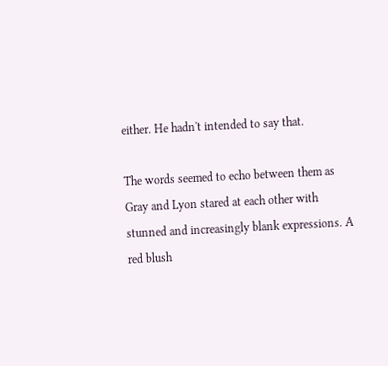either. He hadn't intended to say that.

The words seemed to echo between them as Gray and Lyon stared at each other with stunned and increasingly blank expressions. A red blush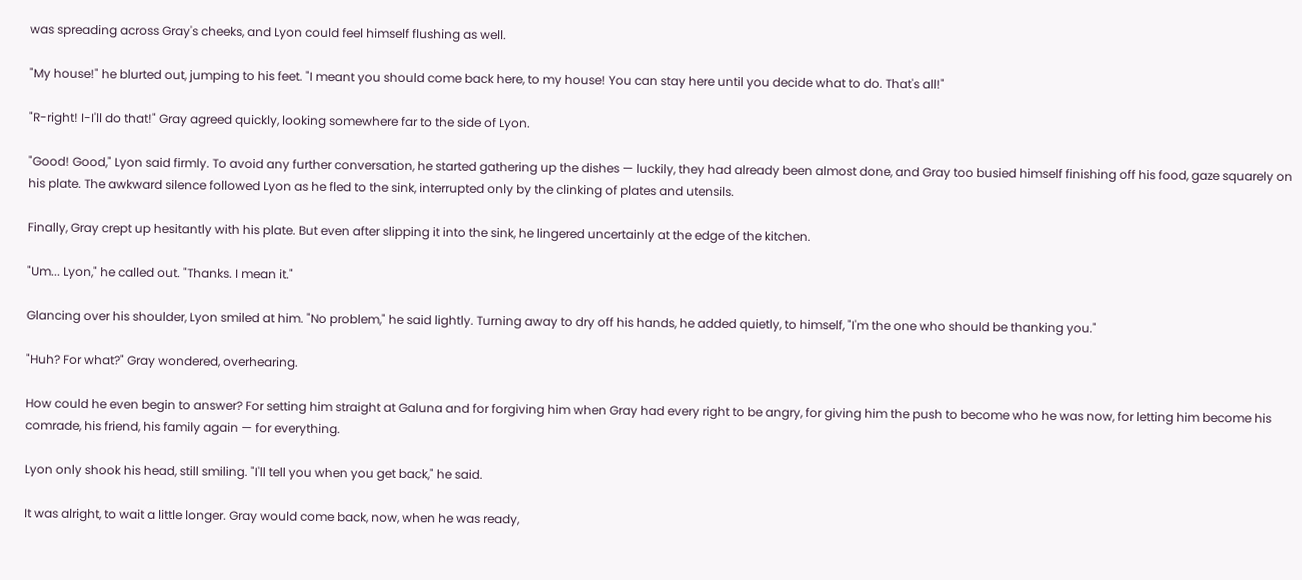was spreading across Gray's cheeks, and Lyon could feel himself flushing as well.

"My house!" he blurted out, jumping to his feet. "I meant you should come back here, to my house! You can stay here until you decide what to do. That's all!"

"R-right! I-I'll do that!" Gray agreed quickly, looking somewhere far to the side of Lyon.

"Good! Good," Lyon said firmly. To avoid any further conversation, he started gathering up the dishes — luckily, they had already been almost done, and Gray too busied himself finishing off his food, gaze squarely on his plate. The awkward silence followed Lyon as he fled to the sink, interrupted only by the clinking of plates and utensils.

Finally, Gray crept up hesitantly with his plate. But even after slipping it into the sink, he lingered uncertainly at the edge of the kitchen.

"Um... Lyon," he called out. "Thanks. I mean it."

Glancing over his shoulder, Lyon smiled at him. "No problem," he said lightly. Turning away to dry off his hands, he added quietly, to himself, "I'm the one who should be thanking you."

"Huh? For what?" Gray wondered, overhearing.

How could he even begin to answer? For setting him straight at Galuna and for forgiving him when Gray had every right to be angry, for giving him the push to become who he was now, for letting him become his comrade, his friend, his family again — for everything.

Lyon only shook his head, still smiling. "I'll tell you when you get back," he said.

It was alright, to wait a little longer. Gray would come back, now, when he was ready,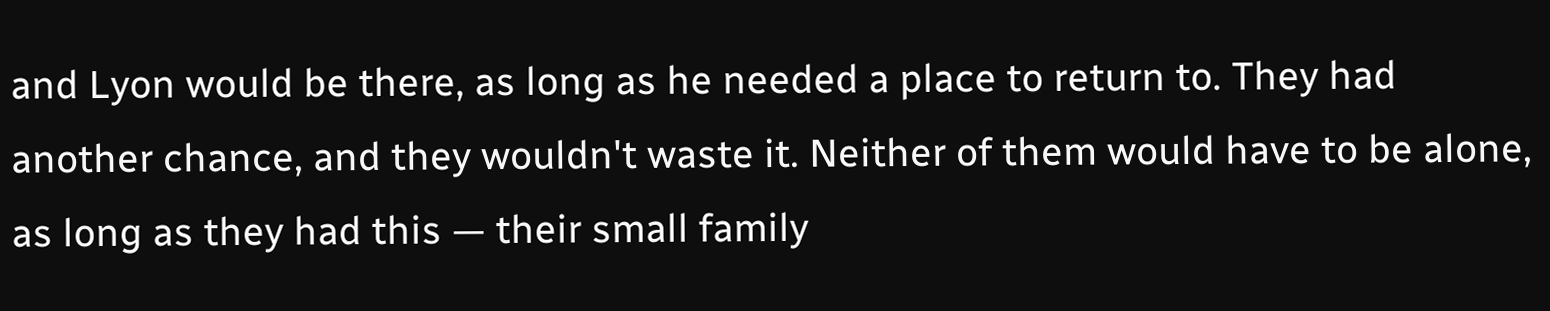and Lyon would be there, as long as he needed a place to return to. They had another chance, and they wouldn't waste it. Neither of them would have to be alone, as long as they had this — their small family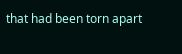that had been torn apart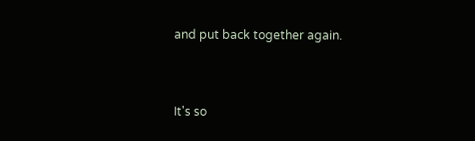and put back together again.


It's so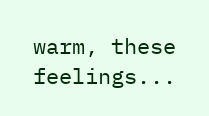warm, these feelings...